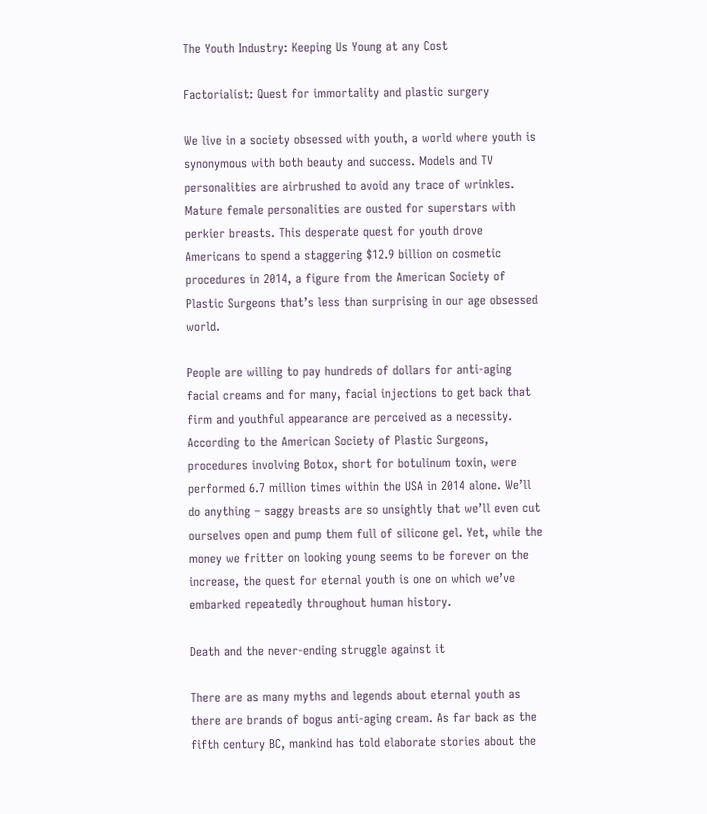The Youth Industry: Keeping Us Young at any Cost

Factorialist: Quest for immortality and plastic surgery

We live in a society obsessed with youth, a world where youth is synonymous with both beauty and success. Models and TV personalities are airbrushed to avoid any trace of wrinkles. Mature female personalities are ousted for superstars with perkier breasts. This desperate quest for youth drove Americans to spend a staggering $12.9 billion on cosmetic procedures in 2014, a figure from the American Society of Plastic Surgeons that’s less than surprising in our age obsessed world.

People are willing to pay hundreds of dollars for anti-aging facial creams and for many, facial injections to get back that firm and youthful appearance are perceived as a necessity. According to the American Society of Plastic Surgeons, procedures involving Botox, short for botulinum toxin, were performed 6.7 million times within the USA in 2014 alone. We’ll do anything – saggy breasts are so unsightly that we’ll even cut ourselves open and pump them full of silicone gel. Yet, while the money we fritter on looking young seems to be forever on the increase, the quest for eternal youth is one on which we’ve embarked repeatedly throughout human history.

Death and the never-ending struggle against it

There are as many myths and legends about eternal youth as there are brands of bogus anti-aging cream. As far back as the fifth century BC, mankind has told elaborate stories about the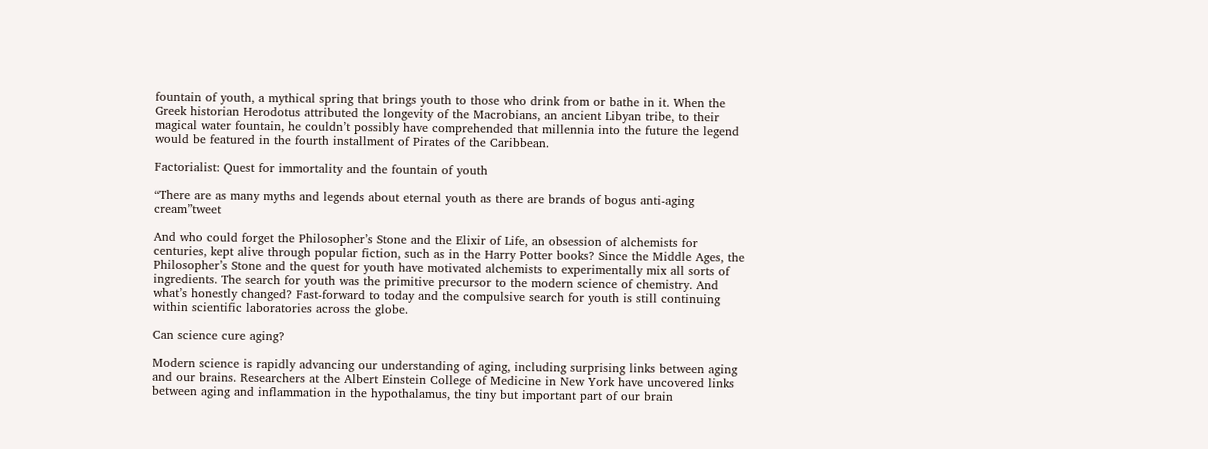fountain of youth, a mythical spring that brings youth to those who drink from or bathe in it. When the Greek historian Herodotus attributed the longevity of the Macrobians, an ancient Libyan tribe, to their magical water fountain, he couldn’t possibly have comprehended that millennia into the future the legend would be featured in the fourth installment of Pirates of the Caribbean.

Factorialist: Quest for immortality and the fountain of youth

“There are as many myths and legends about eternal youth as there are brands of bogus anti-aging cream”tweet

And who could forget the Philosopher’s Stone and the Elixir of Life, an obsession of alchemists for centuries, kept alive through popular fiction, such as in the Harry Potter books? Since the Middle Ages, the Philosopher’s Stone and the quest for youth have motivated alchemists to experimentally mix all sorts of ingredients. The search for youth was the primitive precursor to the modern science of chemistry. And what’s honestly changed? Fast-forward to today and the compulsive search for youth is still continuing within scientific laboratories across the globe.

Can science cure aging?

Modern science is rapidly advancing our understanding of aging, including surprising links between aging and our brains. Researchers at the Albert Einstein College of Medicine in New York have uncovered links between aging and inflammation in the hypothalamus, the tiny but important part of our brain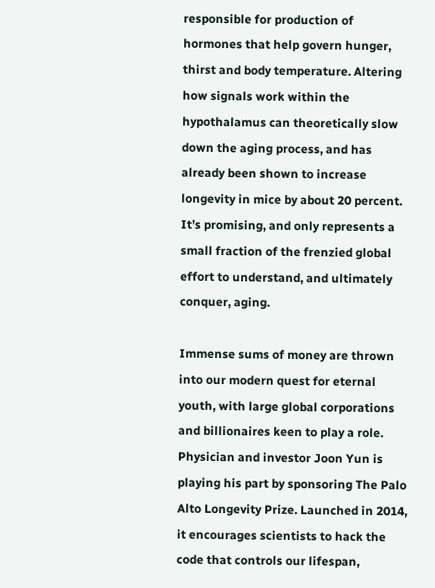responsible for production of hormones that help govern hunger, thirst and body temperature. Altering how signals work within the hypothalamus can theoretically slow down the aging process, and has already been shown to increase longevity in mice by about 20 percent. It’s promising, and only represents a small fraction of the frenzied global effort to understand, and ultimately conquer, aging.

Immense sums of money are thrown into our modern quest for eternal youth, with large global corporations and billionaires keen to play a role. Physician and investor Joon Yun is playing his part by sponsoring The Palo Alto Longevity Prize. Launched in 2014, it encourages scientists to hack the code that controls our lifespan,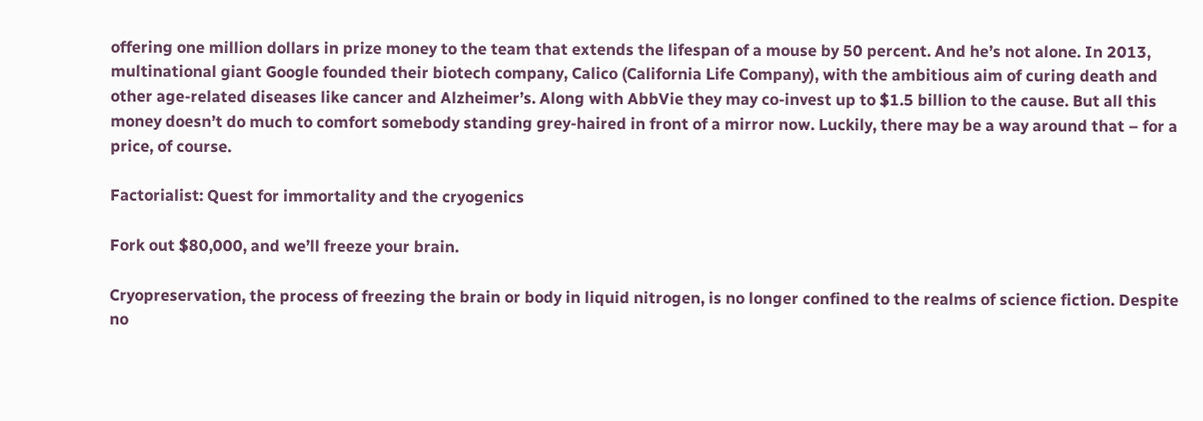offering one million dollars in prize money to the team that extends the lifespan of a mouse by 50 percent. And he’s not alone. In 2013, multinational giant Google founded their biotech company, Calico (California Life Company), with the ambitious aim of curing death and other age-related diseases like cancer and Alzheimer’s. Along with AbbVie they may co-invest up to $1.5 billion to the cause. But all this money doesn’t do much to comfort somebody standing grey-haired in front of a mirror now. Luckily, there may be a way around that – for a price, of course.

Factorialist: Quest for immortality and the cryogenics

Fork out $80,000, and we’ll freeze your brain.

Cryopreservation, the process of freezing the brain or body in liquid nitrogen, is no longer confined to the realms of science fiction. Despite no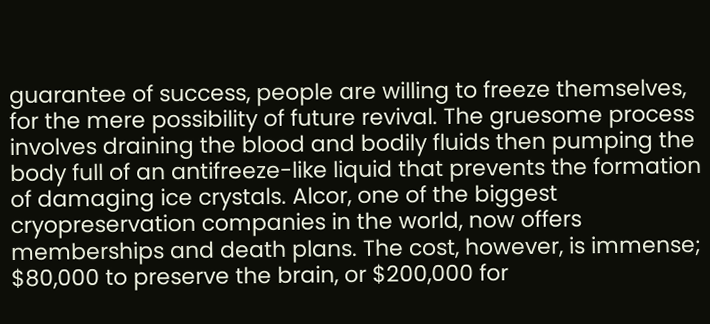guarantee of success, people are willing to freeze themselves, for the mere possibility of future revival. The gruesome process involves draining the blood and bodily fluids then pumping the body full of an antifreeze-like liquid that prevents the formation of damaging ice crystals. Alcor, one of the biggest cryopreservation companies in the world, now offers memberships and death plans. The cost, however, is immense; $80,000 to preserve the brain, or $200,000 for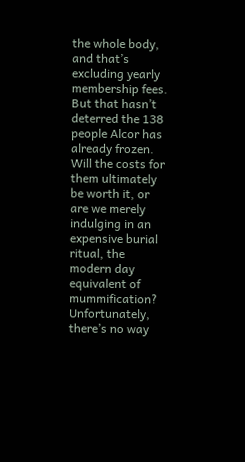the whole body, and that’s excluding yearly membership fees. But that hasn’t deterred the 138 people Alcor has already frozen. Will the costs for them ultimately be worth it, or are we merely indulging in an expensive burial ritual, the modern day equivalent of mummification? Unfortunately, there’s no way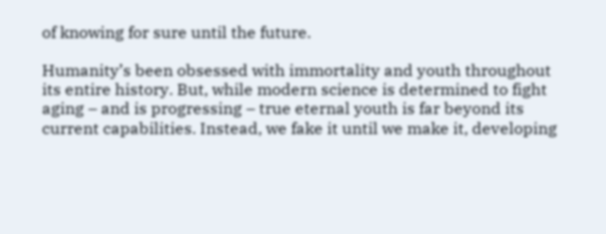of knowing for sure until the future.

Humanity’s been obsessed with immortality and youth throughout its entire history. But, while modern science is determined to fight aging – and is progressing – true eternal youth is far beyond its current capabilities. Instead, we fake it until we make it, developing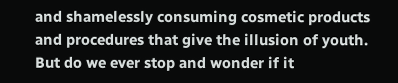and shamelessly consuming cosmetic products and procedures that give the illusion of youth. But do we ever stop and wonder if it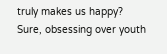truly makes us happy? Sure, obsessing over youth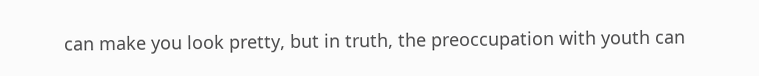can make you look pretty, but in truth, the preoccupation with youth can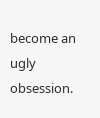become an ugly obsession.